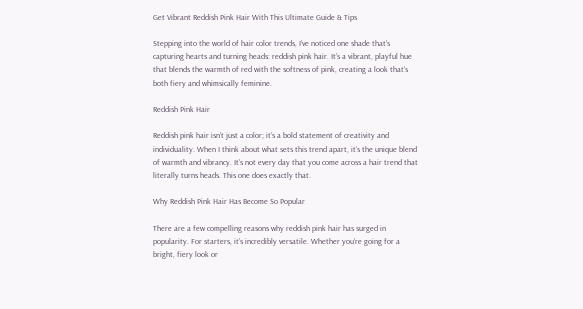Get Vibrant Reddish Pink Hair With This Ultimate Guide & Tips

Stepping into the world of hair color trends, I’ve noticed one shade that’s capturing hearts and turning heads: reddish pink hair. It’s a vibrant, playful hue that blends the warmth of red with the softness of pink, creating a look that’s both fiery and whimsically feminine.

Reddish Pink Hair

Reddish pink hair isn’t just a color; it’s a bold statement of creativity and individuality. When I think about what sets this trend apart, it’s the unique blend of warmth and vibrancy. It’s not every day that you come across a hair trend that literally turns heads. This one does exactly that.

Why Reddish Pink Hair Has Become So Popular

There are a few compelling reasons why reddish pink hair has surged in popularity. For starters, it’s incredibly versatile. Whether you’re going for a bright, fiery look or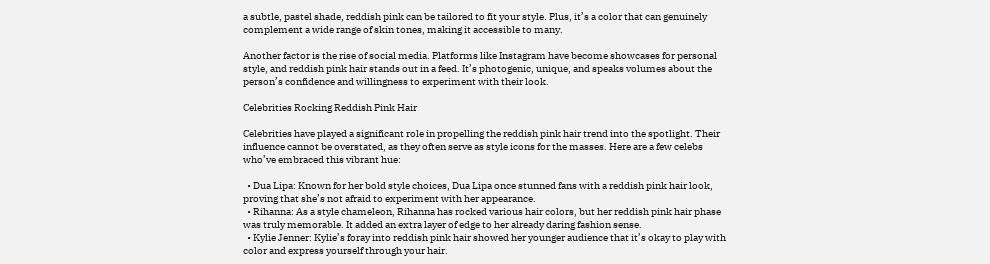a subtle, pastel shade, reddish pink can be tailored to fit your style. Plus, it’s a color that can genuinely complement a wide range of skin tones, making it accessible to many.

Another factor is the rise of social media. Platforms like Instagram have become showcases for personal style, and reddish pink hair stands out in a feed. It’s photogenic, unique, and speaks volumes about the person’s confidence and willingness to experiment with their look.

Celebrities Rocking Reddish Pink Hair

Celebrities have played a significant role in propelling the reddish pink hair trend into the spotlight. Their influence cannot be overstated, as they often serve as style icons for the masses. Here are a few celebs who’ve embraced this vibrant hue:

  • Dua Lipa: Known for her bold style choices, Dua Lipa once stunned fans with a reddish pink hair look, proving that she’s not afraid to experiment with her appearance.
  • Rihanna: As a style chameleon, Rihanna has rocked various hair colors, but her reddish pink hair phase was truly memorable. It added an extra layer of edge to her already daring fashion sense.
  • Kylie Jenner: Kylie’s foray into reddish pink hair showed her younger audience that it’s okay to play with color and express yourself through your hair.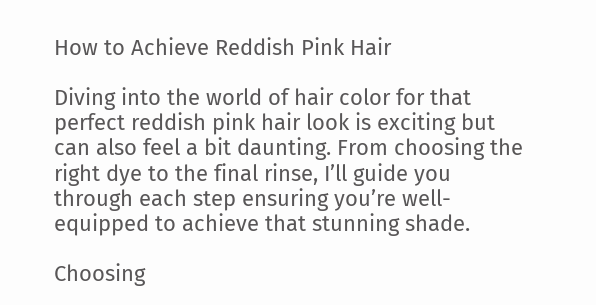How to Achieve Reddish Pink Hair

Diving into the world of hair color for that perfect reddish pink hair look is exciting but can also feel a bit daunting. From choosing the right dye to the final rinse, I’ll guide you through each step ensuring you’re well-equipped to achieve that stunning shade.

Choosing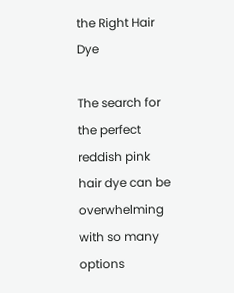the Right Hair Dye

The search for the perfect reddish pink hair dye can be overwhelming with so many options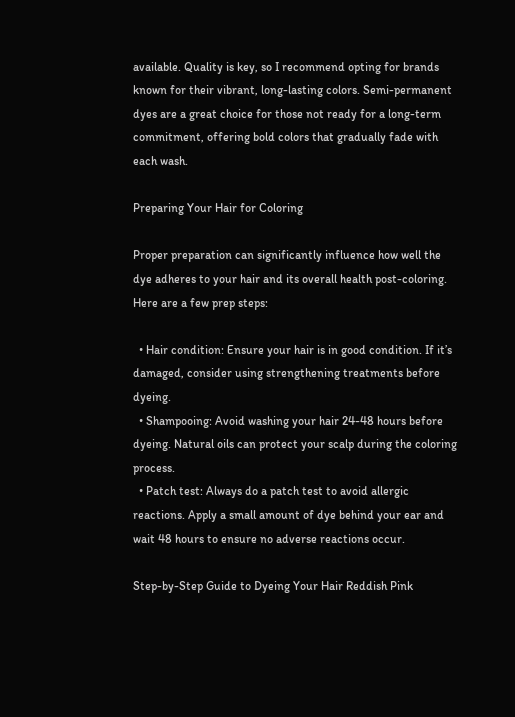available. Quality is key, so I recommend opting for brands known for their vibrant, long-lasting colors. Semi-permanent dyes are a great choice for those not ready for a long-term commitment, offering bold colors that gradually fade with each wash.

Preparing Your Hair for Coloring

Proper preparation can significantly influence how well the dye adheres to your hair and its overall health post-coloring. Here are a few prep steps:

  • Hair condition: Ensure your hair is in good condition. If it’s damaged, consider using strengthening treatments before dyeing.
  • Shampooing: Avoid washing your hair 24-48 hours before dyeing. Natural oils can protect your scalp during the coloring process.
  • Patch test: Always do a patch test to avoid allergic reactions. Apply a small amount of dye behind your ear and wait 48 hours to ensure no adverse reactions occur.

Step-by-Step Guide to Dyeing Your Hair Reddish Pink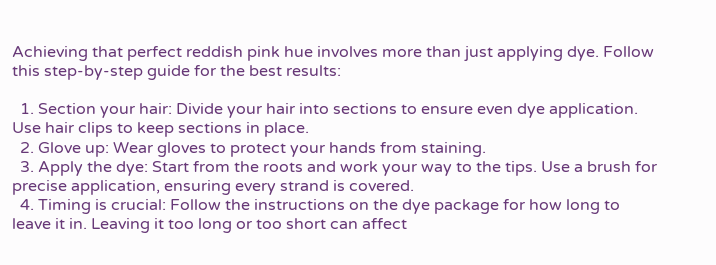Achieving that perfect reddish pink hue involves more than just applying dye. Follow this step-by-step guide for the best results:

  1. Section your hair: Divide your hair into sections to ensure even dye application. Use hair clips to keep sections in place.
  2. Glove up: Wear gloves to protect your hands from staining.
  3. Apply the dye: Start from the roots and work your way to the tips. Use a brush for precise application, ensuring every strand is covered.
  4. Timing is crucial: Follow the instructions on the dye package for how long to leave it in. Leaving it too long or too short can affect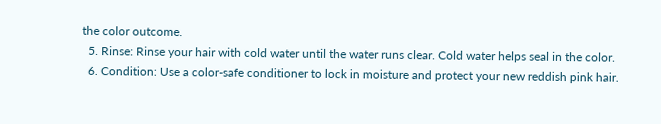the color outcome.
  5. Rinse: Rinse your hair with cold water until the water runs clear. Cold water helps seal in the color.
  6. Condition: Use a color-safe conditioner to lock in moisture and protect your new reddish pink hair.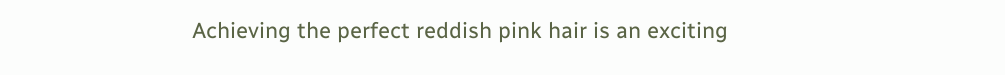Achieving the perfect reddish pink hair is an exciting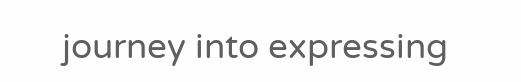journey into expressing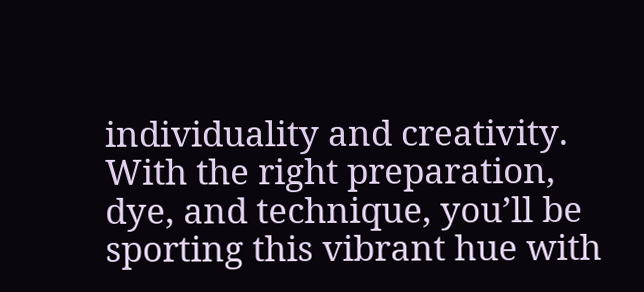individuality and creativity. With the right preparation, dye, and technique, you’ll be sporting this vibrant hue with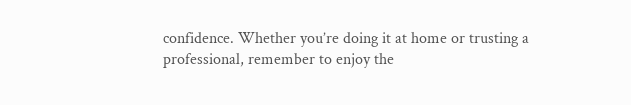confidence. Whether you’re doing it at home or trusting a professional, remember to enjoy the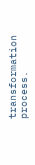transformation process.